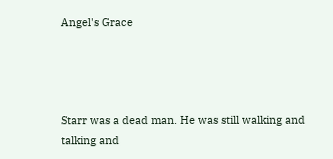Angel's Grace




Starr was a dead man. He was still walking and talking and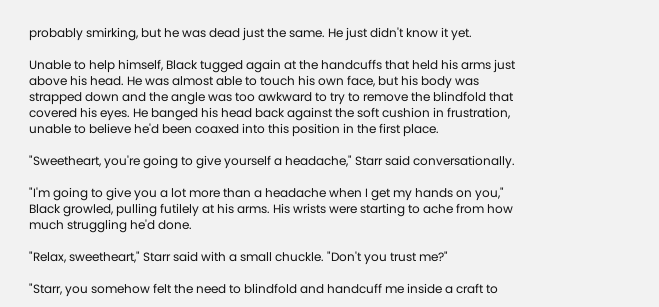probably smirking, but he was dead just the same. He just didn't know it yet.

Unable to help himself, Black tugged again at the handcuffs that held his arms just above his head. He was almost able to touch his own face, but his body was strapped down and the angle was too awkward to try to remove the blindfold that covered his eyes. He banged his head back against the soft cushion in frustration, unable to believe he'd been coaxed into this position in the first place.

"Sweetheart, you're going to give yourself a headache," Starr said conversationally.

"I'm going to give you a lot more than a headache when I get my hands on you," Black growled, pulling futilely at his arms. His wrists were starting to ache from how much struggling he'd done.

"Relax, sweetheart," Starr said with a small chuckle. "Don't you trust me?"

"Starr, you somehow felt the need to blindfold and handcuff me inside a craft to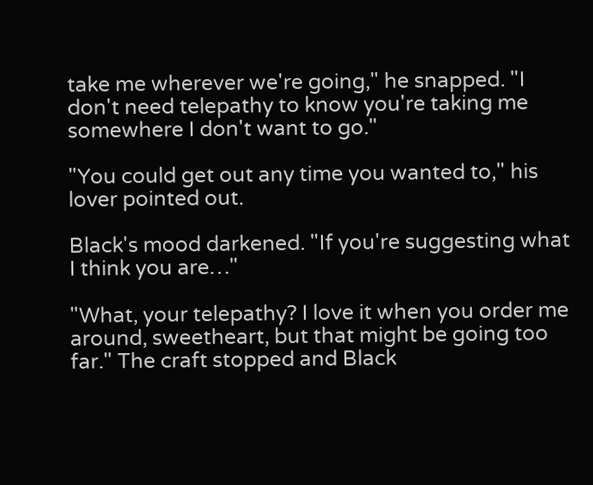take me wherever we're going," he snapped. "I don't need telepathy to know you're taking me somewhere I don't want to go."

"You could get out any time you wanted to," his lover pointed out.

Black's mood darkened. "If you're suggesting what I think you are…"

"What, your telepathy? I love it when you order me around, sweetheart, but that might be going too far." The craft stopped and Black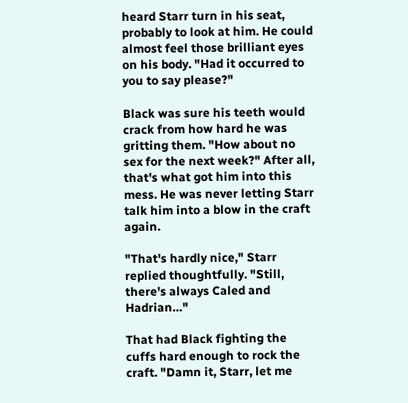heard Starr turn in his seat, probably to look at him. He could almost feel those brilliant eyes on his body. "Had it occurred to you to say please?"

Black was sure his teeth would crack from how hard he was gritting them. "How about no sex for the next week?" After all, that's what got him into this mess. He was never letting Starr talk him into a blow in the craft again.

"That's hardly nice," Starr replied thoughtfully. "Still, there's always Caled and Hadrian…"

That had Black fighting the cuffs hard enough to rock the craft. "Damn it, Starr, let me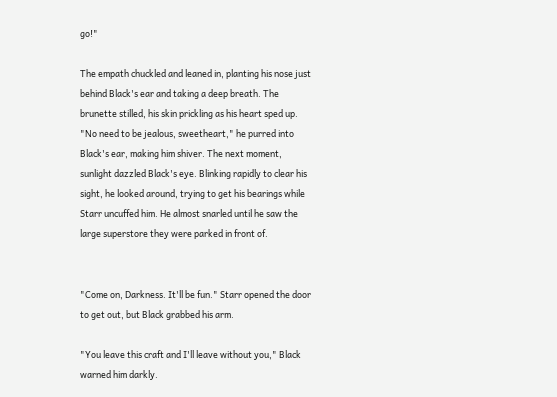go!"

The empath chuckled and leaned in, planting his nose just behind Black's ear and taking a deep breath. The brunette stilled, his skin prickling as his heart sped up. "No need to be jealous, sweetheart," he purred into Black's ear, making him shiver. The next moment, sunlight dazzled Black's eye. Blinking rapidly to clear his sight, he looked around, trying to get his bearings while Starr uncuffed him. He almost snarled until he saw the large superstore they were parked in front of.


"Come on, Darkness. It'll be fun." Starr opened the door to get out, but Black grabbed his arm.

"You leave this craft and I'll leave without you," Black warned him darkly.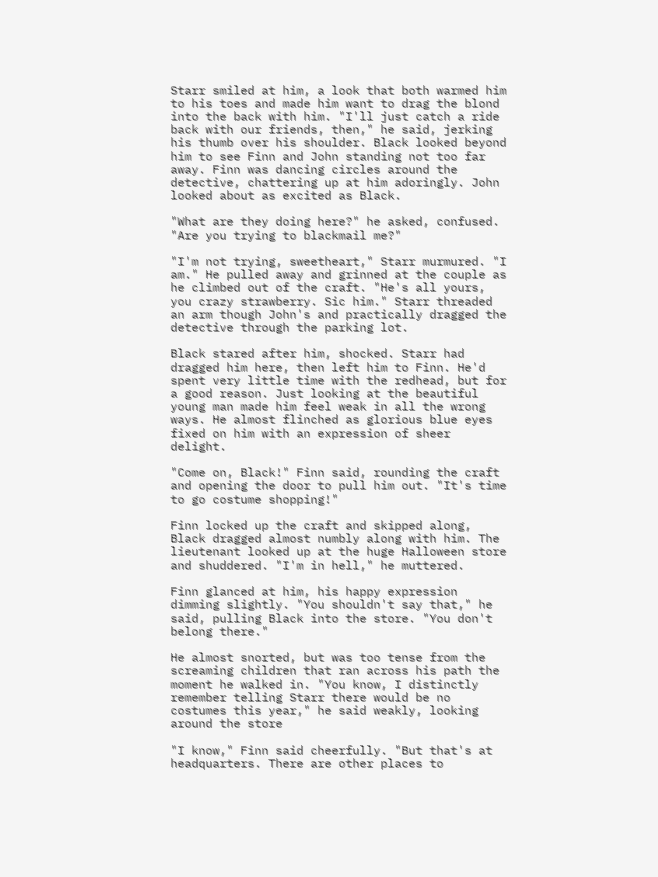Starr smiled at him, a look that both warmed him to his toes and made him want to drag the blond into the back with him. "I'll just catch a ride back with our friends, then," he said, jerking his thumb over his shoulder. Black looked beyond him to see Finn and John standing not too far away. Finn was dancing circles around the detective, chattering up at him adoringly. John looked about as excited as Black.

"What are they doing here?" he asked, confused. "Are you trying to blackmail me?"

"I'm not trying, sweetheart," Starr murmured. "I am." He pulled away and grinned at the couple as he climbed out of the craft. "He's all yours, you crazy strawberry. Sic him." Starr threaded an arm though John's and practically dragged the detective through the parking lot.

Black stared after him, shocked. Starr had dragged him here, then left him to Finn. He'd spent very little time with the redhead, but for a good reason. Just looking at the beautiful young man made him feel weak in all the wrong ways. He almost flinched as glorious blue eyes fixed on him with an expression of sheer delight.

"Come on, Black!" Finn said, rounding the craft and opening the door to pull him out. "It's time to go costume shopping!"

Finn locked up the craft and skipped along, Black dragged almost numbly along with him. The lieutenant looked up at the huge Halloween store and shuddered. "I'm in hell," he muttered.

Finn glanced at him, his happy expression dimming slightly. "You shouldn't say that," he said, pulling Black into the store. "You don't belong there."

He almost snorted, but was too tense from the screaming children that ran across his path the moment he walked in. "You know, I distinctly remember telling Starr there would be no costumes this year," he said weakly, looking around the store

"I know," Finn said cheerfully. "But that's at headquarters. There are other places to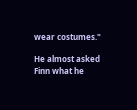wear costumes."

He almost asked Finn what he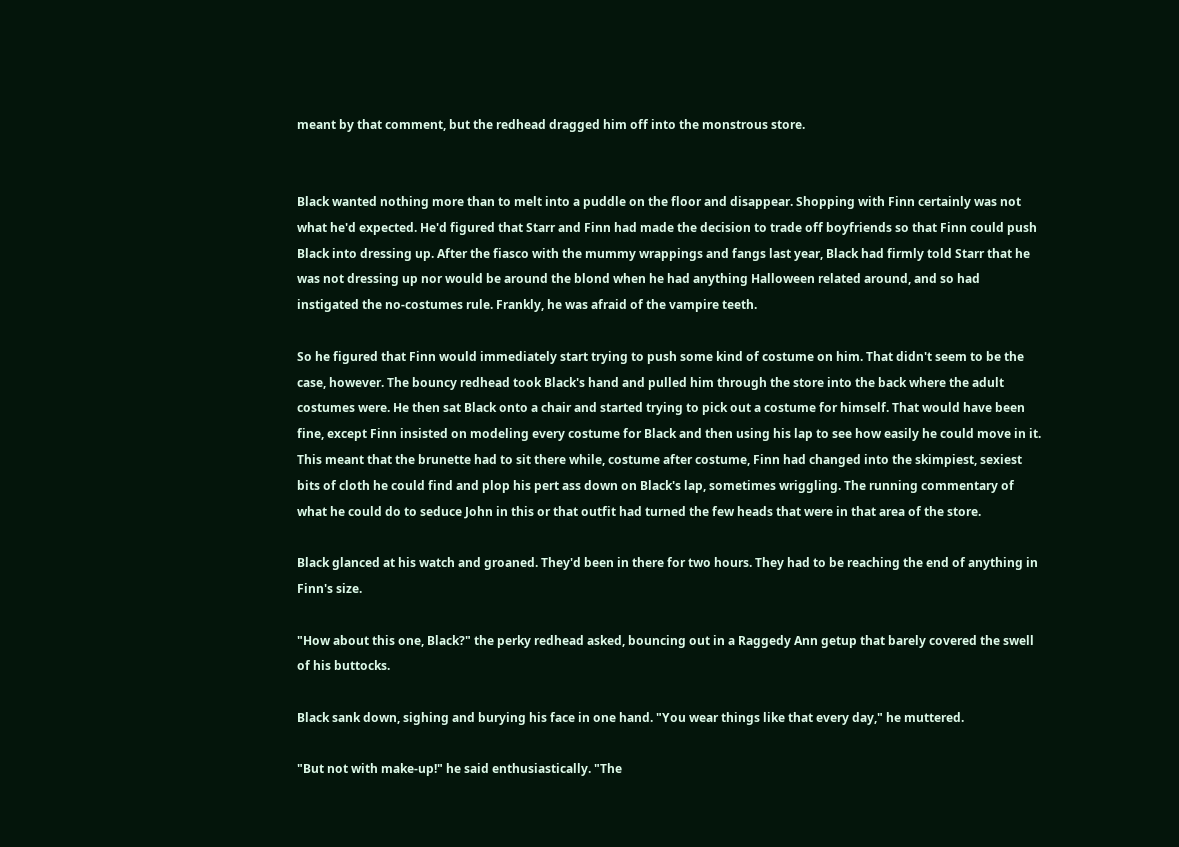meant by that comment, but the redhead dragged him off into the monstrous store.


Black wanted nothing more than to melt into a puddle on the floor and disappear. Shopping with Finn certainly was not what he'd expected. He'd figured that Starr and Finn had made the decision to trade off boyfriends so that Finn could push Black into dressing up. After the fiasco with the mummy wrappings and fangs last year, Black had firmly told Starr that he was not dressing up nor would be around the blond when he had anything Halloween related around, and so had instigated the no-costumes rule. Frankly, he was afraid of the vampire teeth.

So he figured that Finn would immediately start trying to push some kind of costume on him. That didn't seem to be the case, however. The bouncy redhead took Black's hand and pulled him through the store into the back where the adult costumes were. He then sat Black onto a chair and started trying to pick out a costume for himself. That would have been fine, except Finn insisted on modeling every costume for Black and then using his lap to see how easily he could move in it. This meant that the brunette had to sit there while, costume after costume, Finn had changed into the skimpiest, sexiest bits of cloth he could find and plop his pert ass down on Black's lap, sometimes wriggling. The running commentary of what he could do to seduce John in this or that outfit had turned the few heads that were in that area of the store.

Black glanced at his watch and groaned. They'd been in there for two hours. They had to be reaching the end of anything in Finn's size.

"How about this one, Black?" the perky redhead asked, bouncing out in a Raggedy Ann getup that barely covered the swell of his buttocks.

Black sank down, sighing and burying his face in one hand. "You wear things like that every day," he muttered.

"But not with make-up!" he said enthusiastically. "The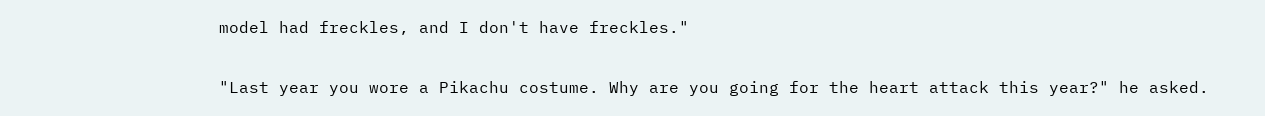model had freckles, and I don't have freckles."

"Last year you wore a Pikachu costume. Why are you going for the heart attack this year?" he asked.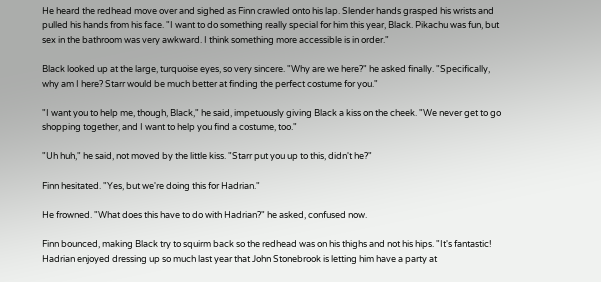He heard the redhead move over and sighed as Finn crawled onto his lap. Slender hands grasped his wrists and pulled his hands from his face. "I want to do something really special for him this year, Black. Pikachu was fun, but sex in the bathroom was very awkward. I think something more accessible is in order."

Black looked up at the large, turquoise eyes, so very sincere. "Why are we here?" he asked finally. "Specifically, why am I here? Starr would be much better at finding the perfect costume for you."

"I want you to help me, though, Black," he said, impetuously giving Black a kiss on the cheek. "We never get to go shopping together, and I want to help you find a costume, too."

"Uh huh," he said, not moved by the little kiss. "Starr put you up to this, didn't he?"

Finn hesitated. "Yes, but we're doing this for Hadrian."

He frowned. "What does this have to do with Hadrian?" he asked, confused now.

Finn bounced, making Black try to squirm back so the redhead was on his thighs and not his hips. "It's fantastic! Hadrian enjoyed dressing up so much last year that John Stonebrook is letting him have a party at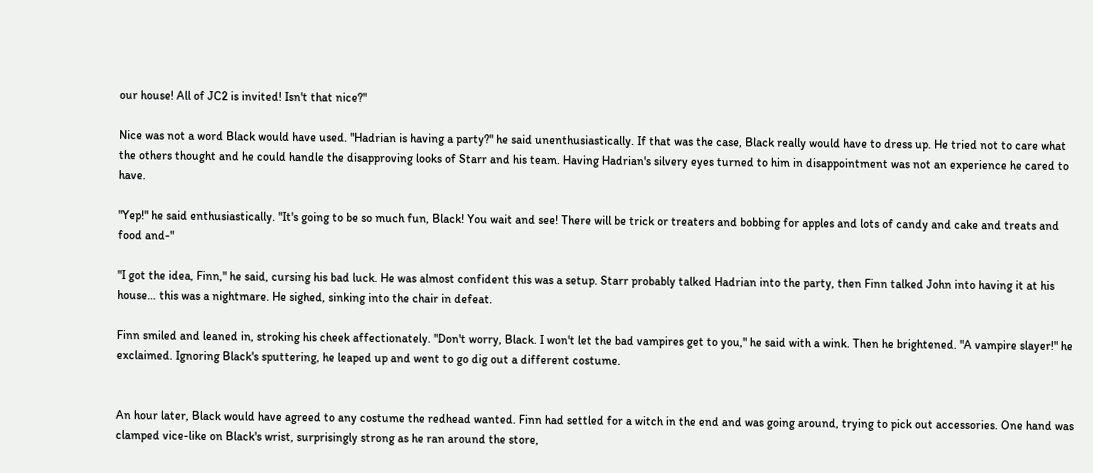our house! All of JC2 is invited! Isn't that nice?"

Nice was not a word Black would have used. "Hadrian is having a party?" he said unenthusiastically. If that was the case, Black really would have to dress up. He tried not to care what the others thought and he could handle the disapproving looks of Starr and his team. Having Hadrian's silvery eyes turned to him in disappointment was not an experience he cared to have.

"Yep!" he said enthusiastically. "It's going to be so much fun, Black! You wait and see! There will be trick or treaters and bobbing for apples and lots of candy and cake and treats and food and-"

"I got the idea, Finn," he said, cursing his bad luck. He was almost confident this was a setup. Starr probably talked Hadrian into the party, then Finn talked John into having it at his house… this was a nightmare. He sighed, sinking into the chair in defeat.

Finn smiled and leaned in, stroking his cheek affectionately. "Don't worry, Black. I won't let the bad vampires get to you," he said with a wink. Then he brightened. "A vampire slayer!" he exclaimed. Ignoring Black's sputtering, he leaped up and went to go dig out a different costume.


An hour later, Black would have agreed to any costume the redhead wanted. Finn had settled for a witch in the end and was going around, trying to pick out accessories. One hand was clamped vice-like on Black's wrist, surprisingly strong as he ran around the store,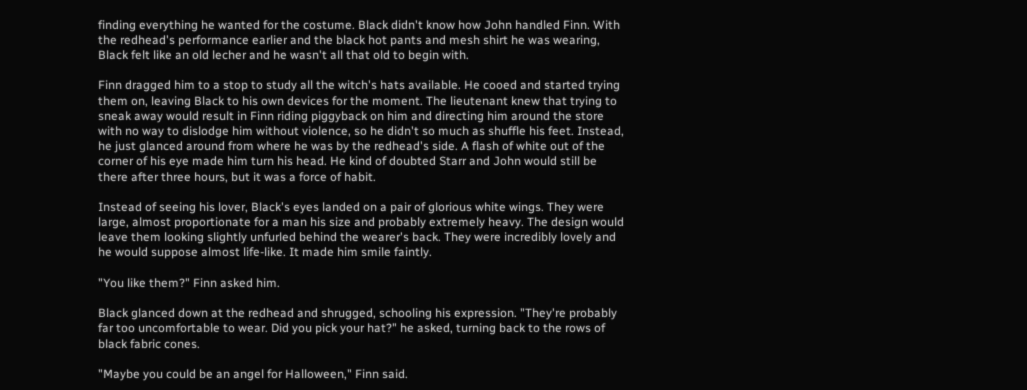finding everything he wanted for the costume. Black didn't know how John handled Finn. With the redhead's performance earlier and the black hot pants and mesh shirt he was wearing, Black felt like an old lecher and he wasn't all that old to begin with.

Finn dragged him to a stop to study all the witch's hats available. He cooed and started trying them on, leaving Black to his own devices for the moment. The lieutenant knew that trying to sneak away would result in Finn riding piggyback on him and directing him around the store with no way to dislodge him without violence, so he didn't so much as shuffle his feet. Instead, he just glanced around from where he was by the redhead's side. A flash of white out of the corner of his eye made him turn his head. He kind of doubted Starr and John would still be there after three hours, but it was a force of habit.

Instead of seeing his lover, Black's eyes landed on a pair of glorious white wings. They were large, almost proportionate for a man his size and probably extremely heavy. The design would leave them looking slightly unfurled behind the wearer's back. They were incredibly lovely and he would suppose almost life-like. It made him smile faintly.

"You like them?" Finn asked him.

Black glanced down at the redhead and shrugged, schooling his expression. "They're probably far too uncomfortable to wear. Did you pick your hat?" he asked, turning back to the rows of black fabric cones.

"Maybe you could be an angel for Halloween," Finn said.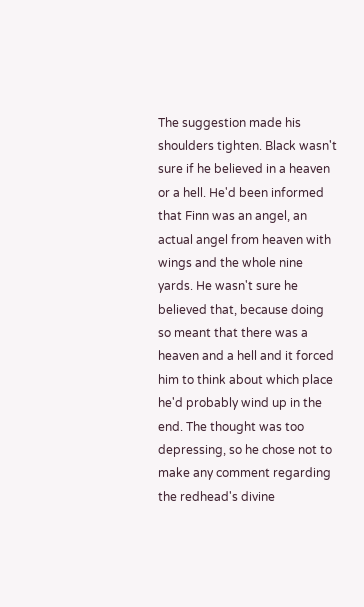The suggestion made his shoulders tighten. Black wasn't sure if he believed in a heaven or a hell. He'd been informed that Finn was an angel, an actual angel from heaven with wings and the whole nine yards. He wasn't sure he believed that, because doing so meant that there was a heaven and a hell and it forced him to think about which place he'd probably wind up in the end. The thought was too depressing, so he chose not to make any comment regarding the redhead's divine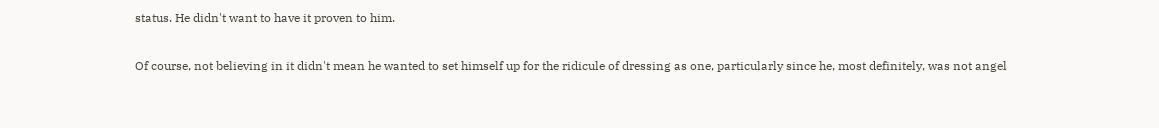status. He didn't want to have it proven to him.

Of course, not believing in it didn't mean he wanted to set himself up for the ridicule of dressing as one, particularly since he, most definitely, was not angel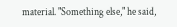material. "Something else," he said,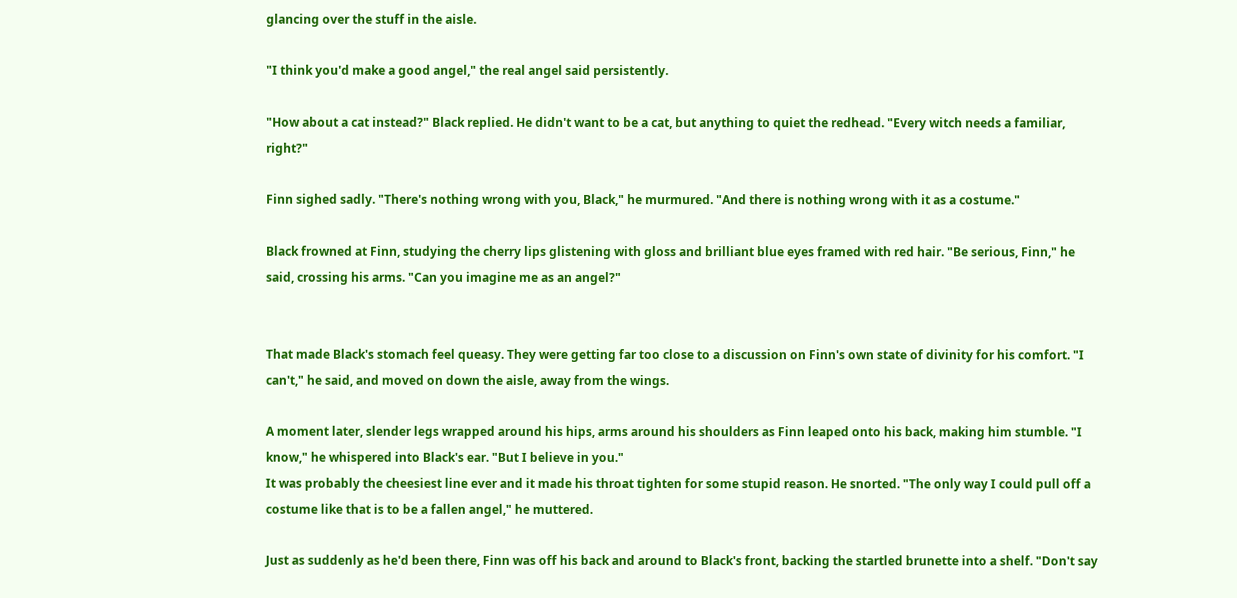glancing over the stuff in the aisle.

"I think you'd make a good angel," the real angel said persistently.

"How about a cat instead?" Black replied. He didn't want to be a cat, but anything to quiet the redhead. "Every witch needs a familiar, right?"

Finn sighed sadly. "There's nothing wrong with you, Black," he murmured. "And there is nothing wrong with it as a costume."

Black frowned at Finn, studying the cherry lips glistening with gloss and brilliant blue eyes framed with red hair. "Be serious, Finn," he said, crossing his arms. "Can you imagine me as an angel?"


That made Black's stomach feel queasy. They were getting far too close to a discussion on Finn's own state of divinity for his comfort. "I can't," he said, and moved on down the aisle, away from the wings.

A moment later, slender legs wrapped around his hips, arms around his shoulders as Finn leaped onto his back, making him stumble. "I know," he whispered into Black's ear. "But I believe in you."
It was probably the cheesiest line ever and it made his throat tighten for some stupid reason. He snorted. "The only way I could pull off a costume like that is to be a fallen angel," he muttered.

Just as suddenly as he'd been there, Finn was off his back and around to Black's front, backing the startled brunette into a shelf. "Don't say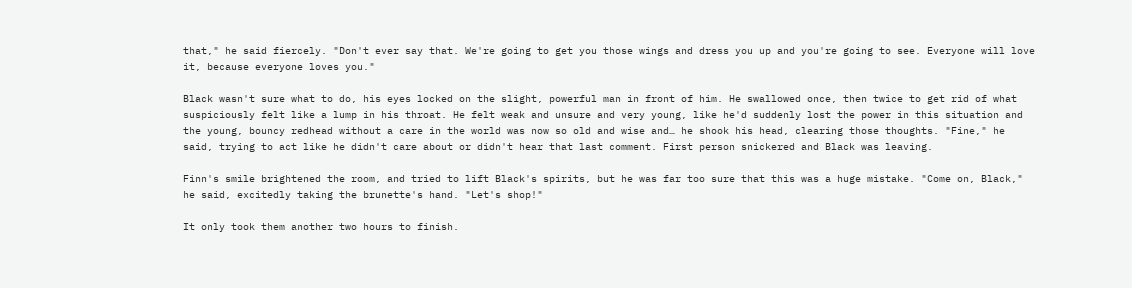that," he said fiercely. "Don't ever say that. We're going to get you those wings and dress you up and you're going to see. Everyone will love it, because everyone loves you."

Black wasn't sure what to do, his eyes locked on the slight, powerful man in front of him. He swallowed once, then twice to get rid of what suspiciously felt like a lump in his throat. He felt weak and unsure and very young, like he'd suddenly lost the power in this situation and the young, bouncy redhead without a care in the world was now so old and wise and… he shook his head, clearing those thoughts. "Fine," he said, trying to act like he didn't care about or didn't hear that last comment. First person snickered and Black was leaving.

Finn's smile brightened the room, and tried to lift Black's spirits, but he was far too sure that this was a huge mistake. "Come on, Black," he said, excitedly taking the brunette's hand. "Let's shop!"

It only took them another two hours to finish.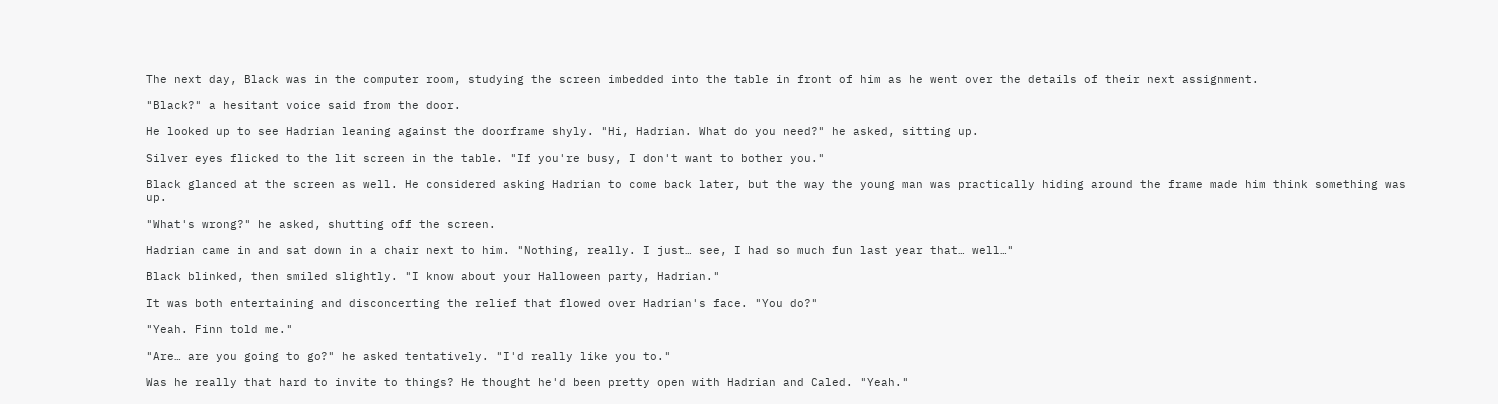The next day, Black was in the computer room, studying the screen imbedded into the table in front of him as he went over the details of their next assignment.

"Black?" a hesitant voice said from the door.

He looked up to see Hadrian leaning against the doorframe shyly. "Hi, Hadrian. What do you need?" he asked, sitting up.

Silver eyes flicked to the lit screen in the table. "If you're busy, I don't want to bother you."

Black glanced at the screen as well. He considered asking Hadrian to come back later, but the way the young man was practically hiding around the frame made him think something was up.

"What's wrong?" he asked, shutting off the screen.

Hadrian came in and sat down in a chair next to him. "Nothing, really. I just… see, I had so much fun last year that… well…"

Black blinked, then smiled slightly. "I know about your Halloween party, Hadrian."

It was both entertaining and disconcerting the relief that flowed over Hadrian's face. "You do?"

"Yeah. Finn told me."

"Are… are you going to go?" he asked tentatively. "I'd really like you to."

Was he really that hard to invite to things? He thought he'd been pretty open with Hadrian and Caled. "Yeah."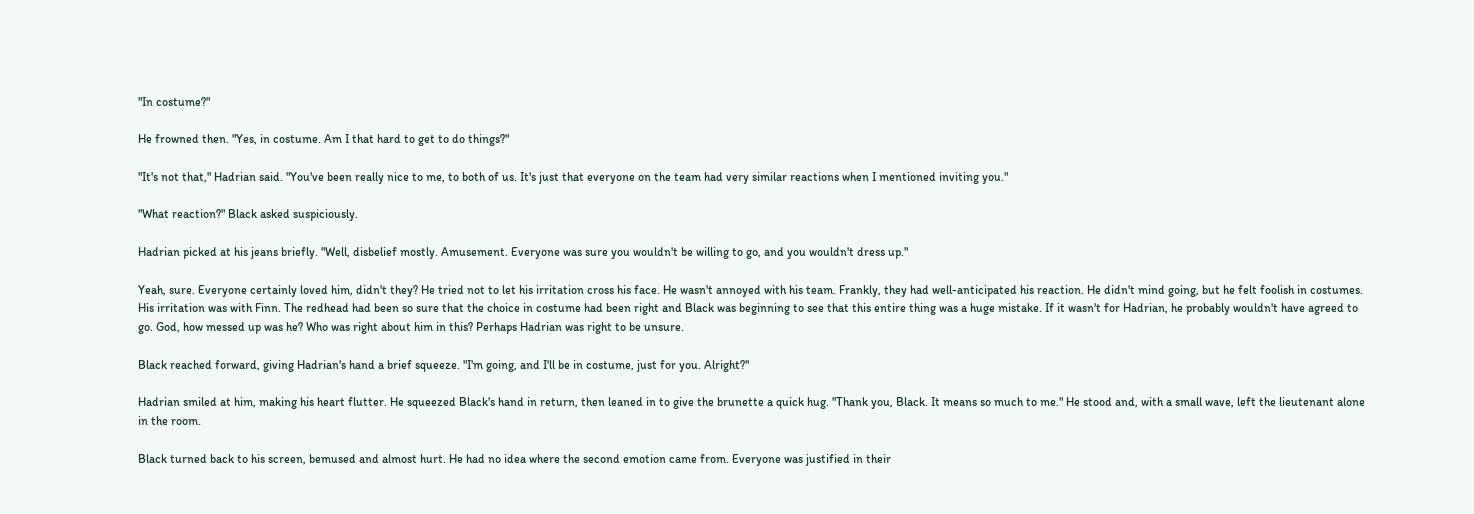"In costume?"

He frowned then. "Yes, in costume. Am I that hard to get to do things?"

"It's not that," Hadrian said. "You've been really nice to me, to both of us. It's just that everyone on the team had very similar reactions when I mentioned inviting you."

"What reaction?" Black asked suspiciously.

Hadrian picked at his jeans briefly. "Well, disbelief mostly. Amusement. Everyone was sure you wouldn't be willing to go, and you wouldn't dress up."

Yeah, sure. Everyone certainly loved him, didn't they? He tried not to let his irritation cross his face. He wasn't annoyed with his team. Frankly, they had well-anticipated his reaction. He didn't mind going, but he felt foolish in costumes. His irritation was with Finn. The redhead had been so sure that the choice in costume had been right and Black was beginning to see that this entire thing was a huge mistake. If it wasn't for Hadrian, he probably wouldn't have agreed to go. God, how messed up was he? Who was right about him in this? Perhaps Hadrian was right to be unsure.

Black reached forward, giving Hadrian's hand a brief squeeze. "I'm going, and I'll be in costume, just for you. Alright?"

Hadrian smiled at him, making his heart flutter. He squeezed Black's hand in return, then leaned in to give the brunette a quick hug. "Thank you, Black. It means so much to me." He stood and, with a small wave, left the lieutenant alone in the room.

Black turned back to his screen, bemused and almost hurt. He had no idea where the second emotion came from. Everyone was justified in their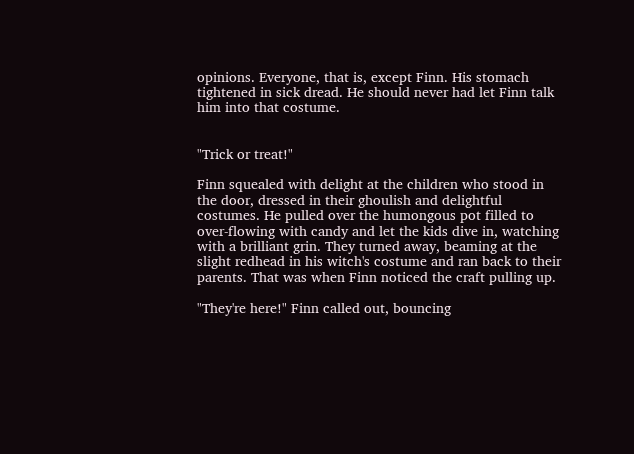opinions. Everyone, that is, except Finn. His stomach tightened in sick dread. He should never had let Finn talk him into that costume.


"Trick or treat!"

Finn squealed with delight at the children who stood in the door, dressed in their ghoulish and delightful costumes. He pulled over the humongous pot filled to over-flowing with candy and let the kids dive in, watching with a brilliant grin. They turned away, beaming at the slight redhead in his witch's costume and ran back to their parents. That was when Finn noticed the craft pulling up.

"They're here!" Finn called out, bouncing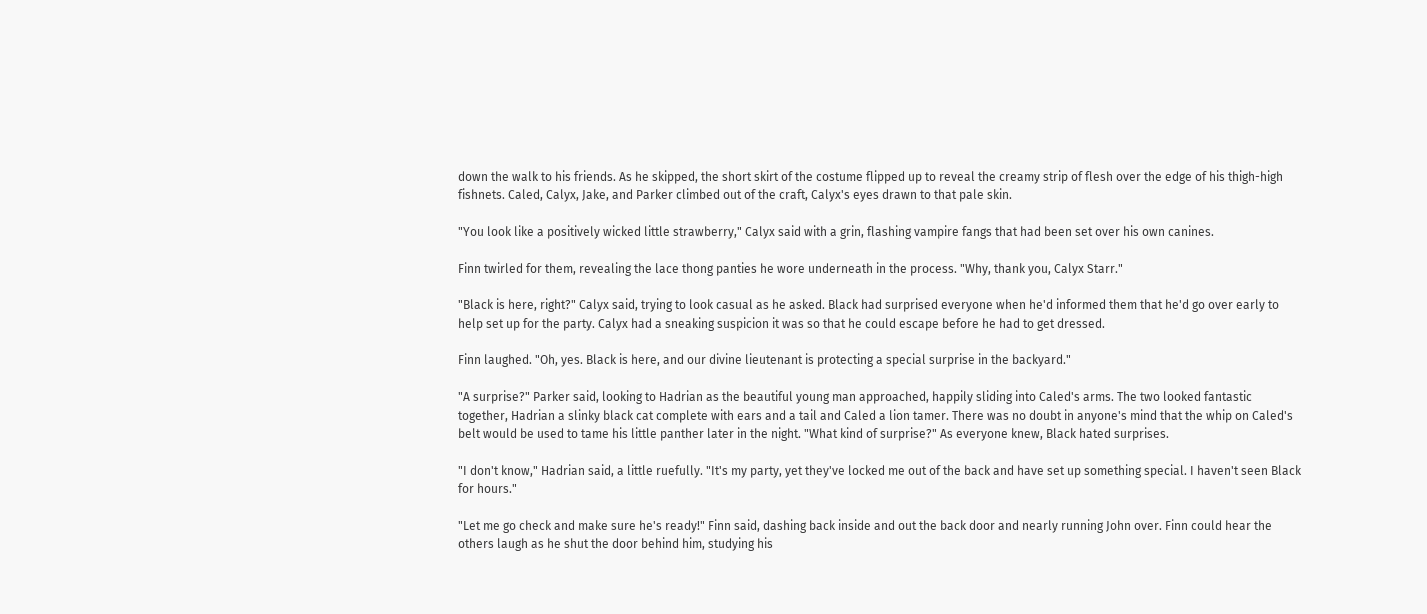down the walk to his friends. As he skipped, the short skirt of the costume flipped up to reveal the creamy strip of flesh over the edge of his thigh-high fishnets. Caled, Calyx, Jake, and Parker climbed out of the craft, Calyx's eyes drawn to that pale skin.

"You look like a positively wicked little strawberry," Calyx said with a grin, flashing vampire fangs that had been set over his own canines.

Finn twirled for them, revealing the lace thong panties he wore underneath in the process. "Why, thank you, Calyx Starr."

"Black is here, right?" Calyx said, trying to look casual as he asked. Black had surprised everyone when he'd informed them that he'd go over early to help set up for the party. Calyx had a sneaking suspicion it was so that he could escape before he had to get dressed.

Finn laughed. "Oh, yes. Black is here, and our divine lieutenant is protecting a special surprise in the backyard."

"A surprise?" Parker said, looking to Hadrian as the beautiful young man approached, happily sliding into Caled's arms. The two looked fantastic together, Hadrian a slinky black cat complete with ears and a tail and Caled a lion tamer. There was no doubt in anyone's mind that the whip on Caled's belt would be used to tame his little panther later in the night. "What kind of surprise?" As everyone knew, Black hated surprises.

"I don't know," Hadrian said, a little ruefully. "It's my party, yet they've locked me out of the back and have set up something special. I haven't seen Black for hours."

"Let me go check and make sure he's ready!" Finn said, dashing back inside and out the back door and nearly running John over. Finn could hear the others laugh as he shut the door behind him, studying his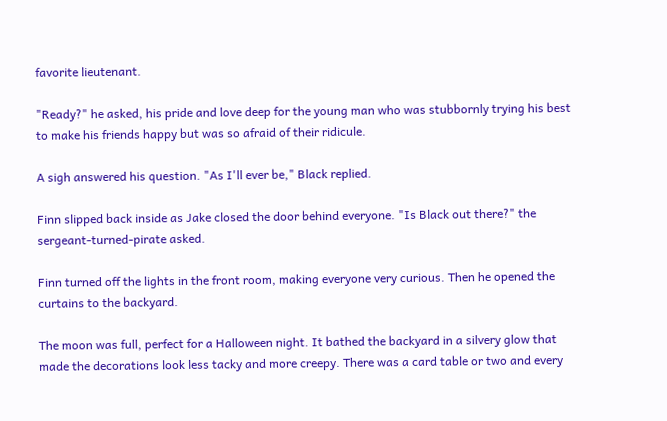favorite lieutenant.

"Ready?" he asked, his pride and love deep for the young man who was stubbornly trying his best to make his friends happy but was so afraid of their ridicule.

A sigh answered his question. "As I'll ever be," Black replied.

Finn slipped back inside as Jake closed the door behind everyone. "Is Black out there?" the sergeant-turned-pirate asked.

Finn turned off the lights in the front room, making everyone very curious. Then he opened the curtains to the backyard.

The moon was full, perfect for a Halloween night. It bathed the backyard in a silvery glow that made the decorations look less tacky and more creepy. There was a card table or two and every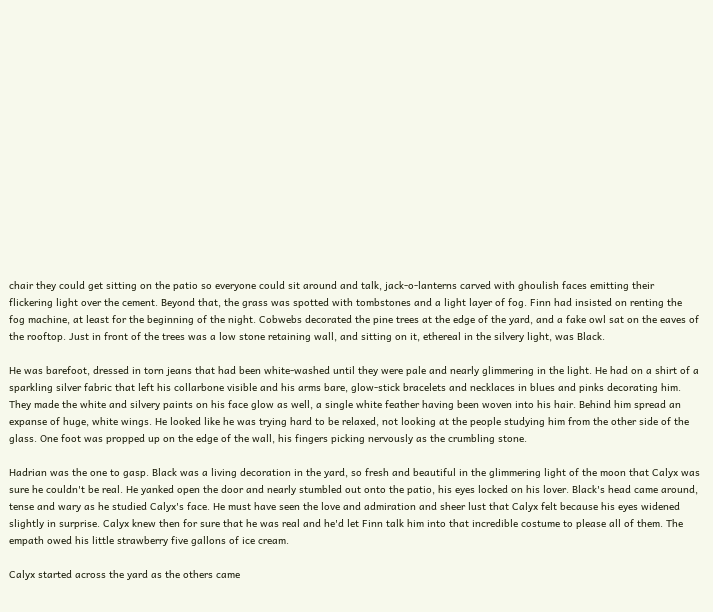chair they could get sitting on the patio so everyone could sit around and talk, jack-o-lanterns carved with ghoulish faces emitting their flickering light over the cement. Beyond that, the grass was spotted with tombstones and a light layer of fog. Finn had insisted on renting the fog machine, at least for the beginning of the night. Cobwebs decorated the pine trees at the edge of the yard, and a fake owl sat on the eaves of the rooftop. Just in front of the trees was a low stone retaining wall, and sitting on it, ethereal in the silvery light, was Black.

He was barefoot, dressed in torn jeans that had been white-washed until they were pale and nearly glimmering in the light. He had on a shirt of a sparkling silver fabric that left his collarbone visible and his arms bare, glow-stick bracelets and necklaces in blues and pinks decorating him. They made the white and silvery paints on his face glow as well, a single white feather having been woven into his hair. Behind him spread an expanse of huge, white wings. He looked like he was trying hard to be relaxed, not looking at the people studying him from the other side of the glass. One foot was propped up on the edge of the wall, his fingers picking nervously as the crumbling stone.

Hadrian was the one to gasp. Black was a living decoration in the yard, so fresh and beautiful in the glimmering light of the moon that Calyx was sure he couldn't be real. He yanked open the door and nearly stumbled out onto the patio, his eyes locked on his lover. Black's head came around, tense and wary as he studied Calyx's face. He must have seen the love and admiration and sheer lust that Calyx felt because his eyes widened slightly in surprise. Calyx knew then for sure that he was real and he'd let Finn talk him into that incredible costume to please all of them. The empath owed his little strawberry five gallons of ice cream.

Calyx started across the yard as the others came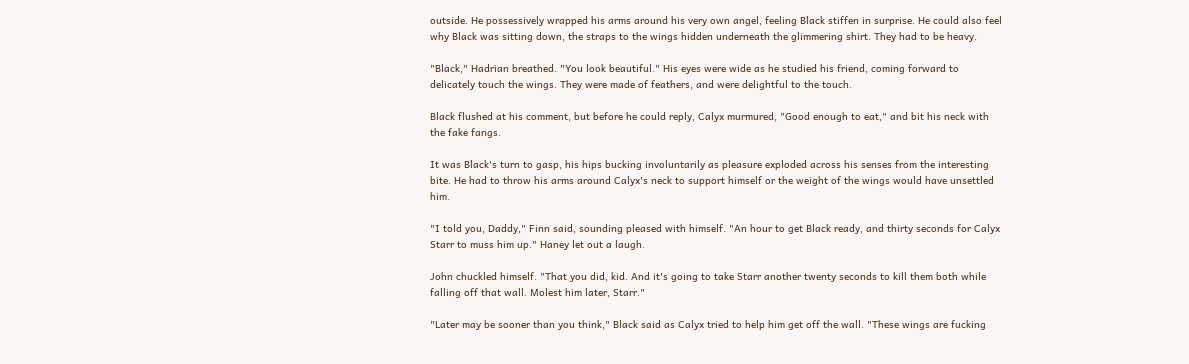outside. He possessively wrapped his arms around his very own angel, feeling Black stiffen in surprise. He could also feel why Black was sitting down, the straps to the wings hidden underneath the glimmering shirt. They had to be heavy.

"Black," Hadrian breathed. "You look beautiful." His eyes were wide as he studied his friend, coming forward to delicately touch the wings. They were made of feathers, and were delightful to the touch.

Black flushed at his comment, but before he could reply, Calyx murmured, "Good enough to eat," and bit his neck with the fake fangs.

It was Black's turn to gasp, his hips bucking involuntarily as pleasure exploded across his senses from the interesting bite. He had to throw his arms around Calyx's neck to support himself or the weight of the wings would have unsettled him.

"I told you, Daddy," Finn said, sounding pleased with himself. "An hour to get Black ready, and thirty seconds for Calyx Starr to muss him up." Haney let out a laugh.

John chuckled himself. "That you did, kid. And it's going to take Starr another twenty seconds to kill them both while falling off that wall. Molest him later, Starr."

"Later may be sooner than you think," Black said as Calyx tried to help him get off the wall. "These wings are fucking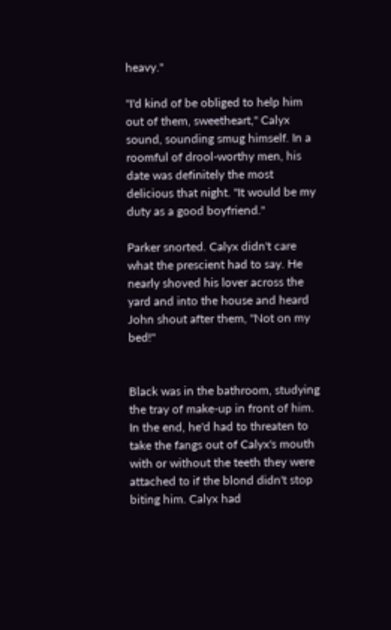heavy."

"I'd kind of be obliged to help him out of them, sweetheart," Calyx sound, sounding smug himself. In a roomful of drool-worthy men, his date was definitely the most delicious that night. "It would be my duty as a good boyfriend."

Parker snorted. Calyx didn't care what the prescient had to say. He nearly shoved his lover across the yard and into the house and heard John shout after them, "Not on my bed!"


Black was in the bathroom, studying the tray of make-up in front of him. In the end, he'd had to threaten to take the fangs out of Calyx's mouth with or without the teeth they were attached to if the blond didn't stop biting him. Calyx had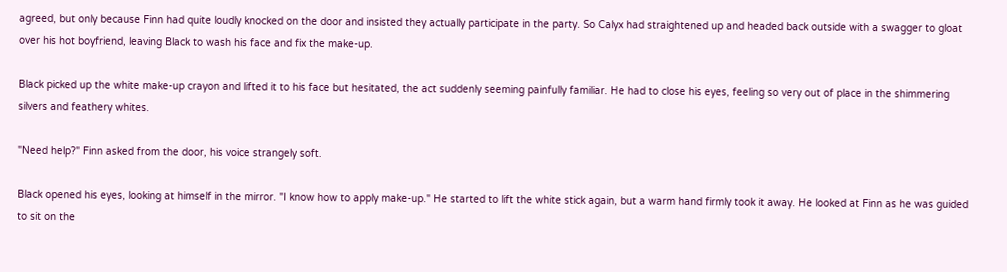agreed, but only because Finn had quite loudly knocked on the door and insisted they actually participate in the party. So Calyx had straightened up and headed back outside with a swagger to gloat over his hot boyfriend, leaving Black to wash his face and fix the make-up.

Black picked up the white make-up crayon and lifted it to his face but hesitated, the act suddenly seeming painfully familiar. He had to close his eyes, feeling so very out of place in the shimmering silvers and feathery whites.

"Need help?" Finn asked from the door, his voice strangely soft.

Black opened his eyes, looking at himself in the mirror. "I know how to apply make-up." He started to lift the white stick again, but a warm hand firmly took it away. He looked at Finn as he was guided to sit on the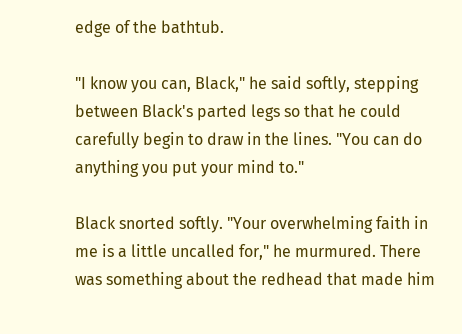edge of the bathtub.

"I know you can, Black," he said softly, stepping between Black's parted legs so that he could carefully begin to draw in the lines. "You can do anything you put your mind to."

Black snorted softly. "Your overwhelming faith in me is a little uncalled for," he murmured. There was something about the redhead that made him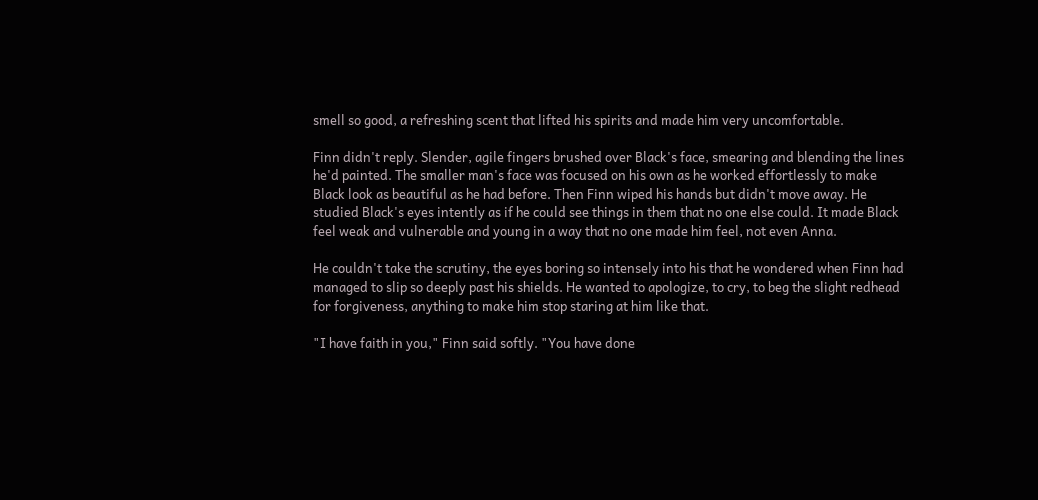smell so good, a refreshing scent that lifted his spirits and made him very uncomfortable.

Finn didn't reply. Slender, agile fingers brushed over Black's face, smearing and blending the lines he'd painted. The smaller man's face was focused on his own as he worked effortlessly to make Black look as beautiful as he had before. Then Finn wiped his hands but didn't move away. He studied Black's eyes intently as if he could see things in them that no one else could. It made Black feel weak and vulnerable and young in a way that no one made him feel, not even Anna.

He couldn't take the scrutiny, the eyes boring so intensely into his that he wondered when Finn had managed to slip so deeply past his shields. He wanted to apologize, to cry, to beg the slight redhead for forgiveness, anything to make him stop staring at him like that.

"I have faith in you," Finn said softly. "You have done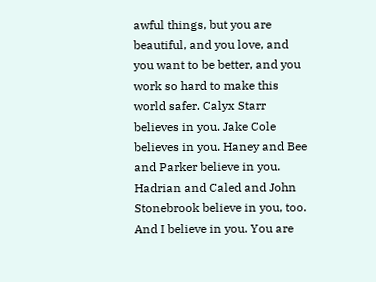awful things, but you are beautiful, and you love, and you want to be better, and you work so hard to make this world safer. Calyx Starr believes in you. Jake Cole believes in you. Haney and Bee and Parker believe in you. Hadrian and Caled and John Stonebrook believe in you, too. And I believe in you. You are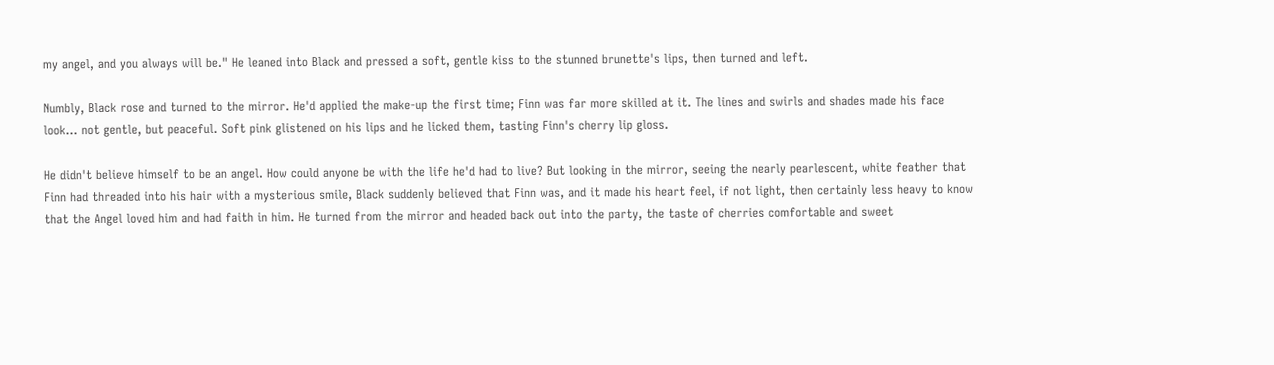my angel, and you always will be." He leaned into Black and pressed a soft, gentle kiss to the stunned brunette's lips, then turned and left.

Numbly, Black rose and turned to the mirror. He'd applied the make-up the first time; Finn was far more skilled at it. The lines and swirls and shades made his face look... not gentle, but peaceful. Soft pink glistened on his lips and he licked them, tasting Finn's cherry lip gloss.

He didn't believe himself to be an angel. How could anyone be with the life he'd had to live? But looking in the mirror, seeing the nearly pearlescent, white feather that Finn had threaded into his hair with a mysterious smile, Black suddenly believed that Finn was, and it made his heart feel, if not light, then certainly less heavy to know that the Angel loved him and had faith in him. He turned from the mirror and headed back out into the party, the taste of cherries comfortable and sweet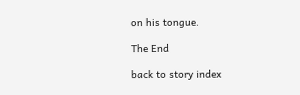on his tongue.

The End

back to story index